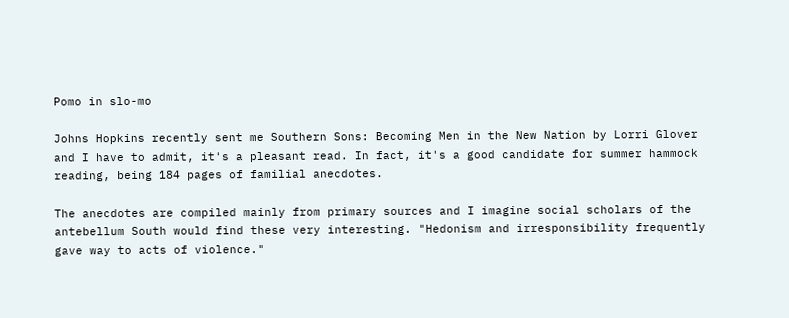Pomo in slo-mo

Johns Hopkins recently sent me Southern Sons: Becoming Men in the New Nation by Lorri Glover and I have to admit, it's a pleasant read. In fact, it's a good candidate for summer hammock reading, being 184 pages of familial anecdotes.

The anecdotes are compiled mainly from primary sources and I imagine social scholars of the antebellum South would find these very interesting. "Hedonism and irresponsibility frequently gave way to acts of violence."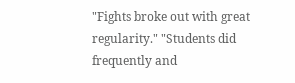"Fights broke out with great regularity." "Students did frequently and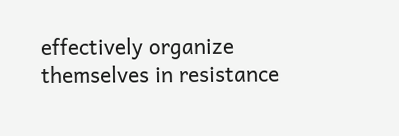effectively organize themselves in resistance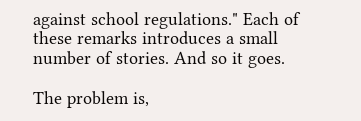against school regulations." Each of these remarks introduces a small number of stories. And so it goes.

The problem is,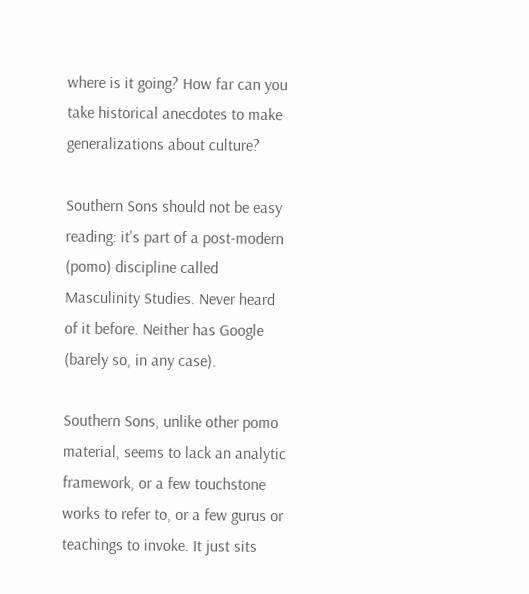where is it going? How far can you take historical anecdotes to make generalizations about culture?

Southern Sons should not be easy reading: it's part of a post-modern (pomo) discipline called Masculinity Studies. Never heard of it before. Neither has Google (barely so, in any case).

Southern Sons, unlike other pomo material, seems to lack an analytic framework, or a few touchstone works to refer to, or a few gurus or teachings to invoke. It just sits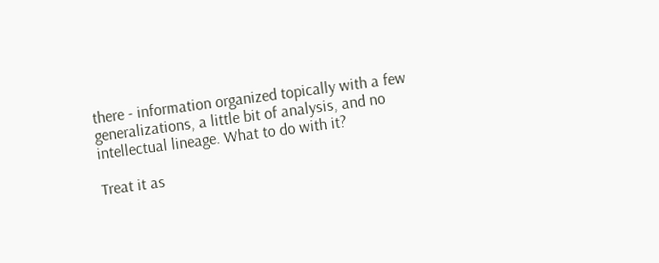there - information organized topically with a few generalizations, a little bit of analysis, and no intellectual lineage. What to do with it?

Treat it as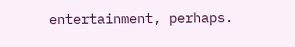entertainment, perhaps.